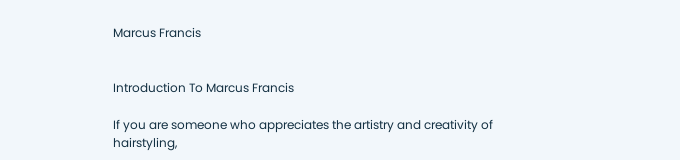Marcus Francis


Introduction To Marcus Francis

If you are someone who appreciates the artistry and creativity of hairstyling,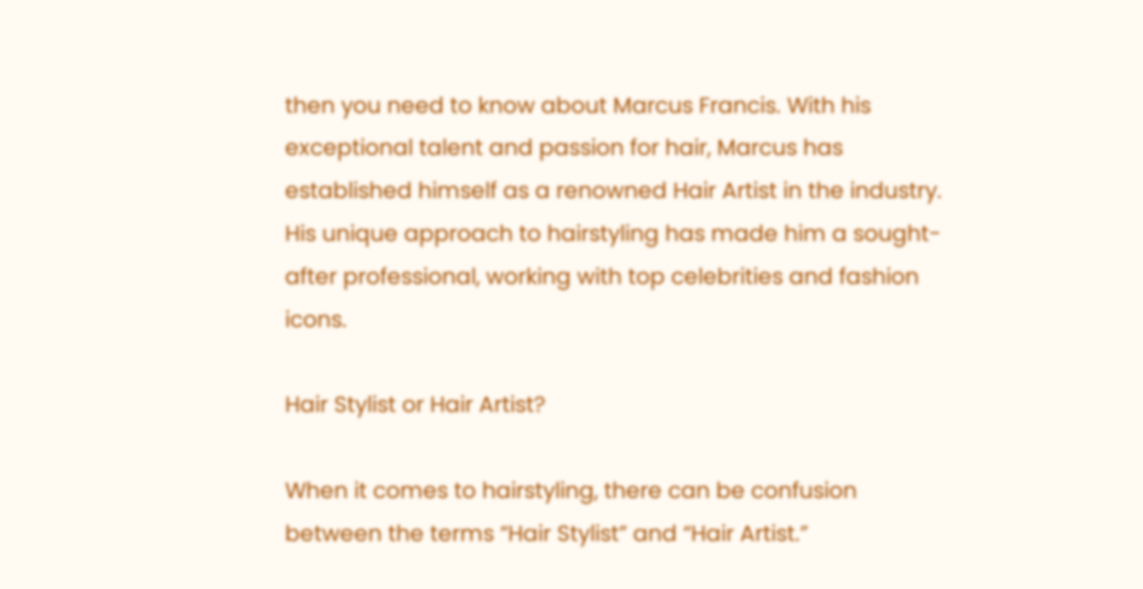then you need to know about Marcus Francis. With his exceptional talent and passion for hair, Marcus has established himself as a renowned Hair Artist in the industry. His unique approach to hairstyling has made him a sought-after professional, working with top celebrities and fashion icons.

Hair Stylist or Hair Artist?

When it comes to hairstyling, there can be confusion between the terms “Hair Stylist” and “Hair Artist.”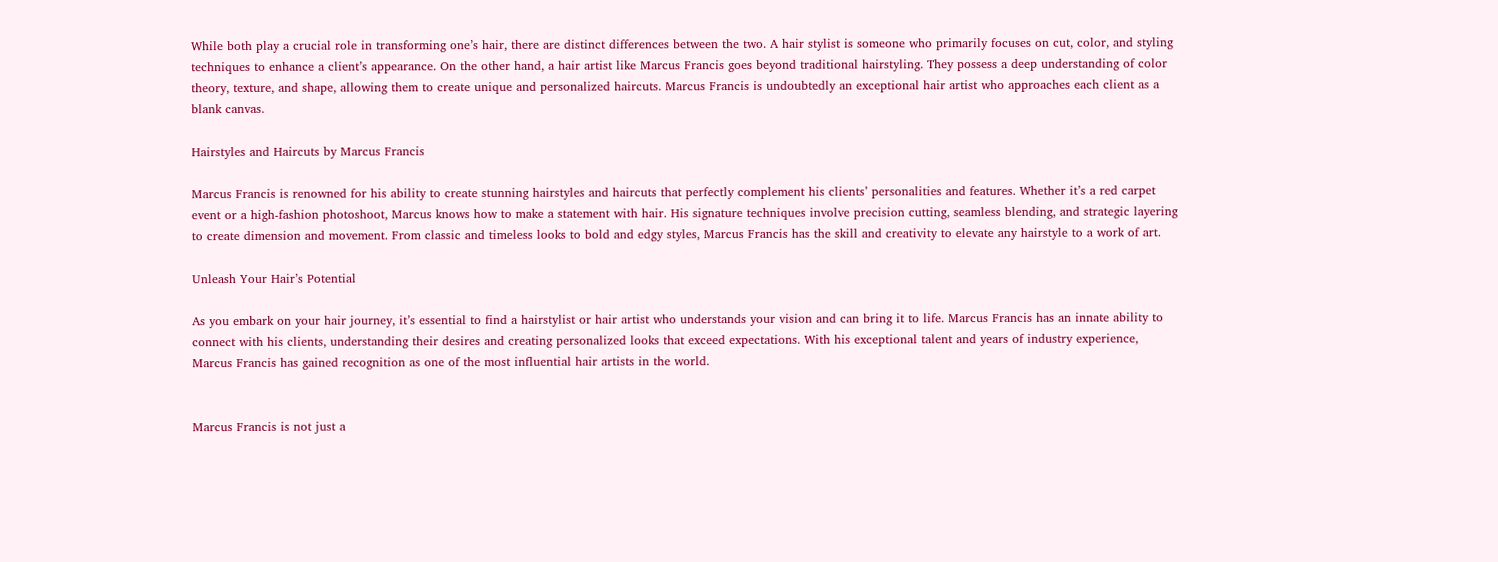While both play a crucial role in transforming one’s hair, there are distinct differences between the two. A hair stylist is someone who primarily focuses on cut, color, and styling techniques to enhance a client’s appearance. On the other hand, a hair artist like Marcus Francis goes beyond traditional hairstyling. They possess a deep understanding of color theory, texture, and shape, allowing them to create unique and personalized haircuts. Marcus Francis is undoubtedly an exceptional hair artist who approaches each client as a blank canvas.

Hairstyles and Haircuts by Marcus Francis

Marcus Francis is renowned for his ability to create stunning hairstyles and haircuts that perfectly complement his clients’ personalities and features. Whether it’s a red carpet event or a high-fashion photoshoot, Marcus knows how to make a statement with hair. His signature techniques involve precision cutting, seamless blending, and strategic layering to create dimension and movement. From classic and timeless looks to bold and edgy styles, Marcus Francis has the skill and creativity to elevate any hairstyle to a work of art.

Unleash Your Hair’s Potential

As you embark on your hair journey, it’s essential to find a hairstylist or hair artist who understands your vision and can bring it to life. Marcus Francis has an innate ability to connect with his clients, understanding their desires and creating personalized looks that exceed expectations. With his exceptional talent and years of industry experience, Marcus Francis has gained recognition as one of the most influential hair artists in the world.


Marcus Francis is not just a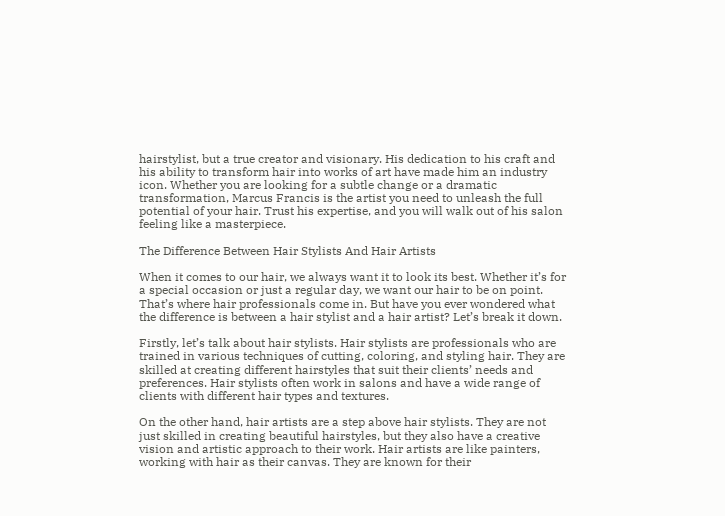hairstylist, but a true creator and visionary. His dedication to his craft and his ability to transform hair into works of art have made him an industry icon. Whether you are looking for a subtle change or a dramatic transformation, Marcus Francis is the artist you need to unleash the full potential of your hair. Trust his expertise, and you will walk out of his salon feeling like a masterpiece.

The Difference Between Hair Stylists And Hair Artists

When it comes to our hair, we always want it to look its best. Whether it’s for a special occasion or just a regular day, we want our hair to be on point. That’s where hair professionals come in. But have you ever wondered what the difference is between a hair stylist and a hair artist? Let’s break it down.

Firstly, let’s talk about hair stylists. Hair stylists are professionals who are trained in various techniques of cutting, coloring, and styling hair. They are skilled at creating different hairstyles that suit their clients’ needs and preferences. Hair stylists often work in salons and have a wide range of clients with different hair types and textures.

On the other hand, hair artists are a step above hair stylists. They are not just skilled in creating beautiful hairstyles, but they also have a creative vision and artistic approach to their work. Hair artists are like painters, working with hair as their canvas. They are known for their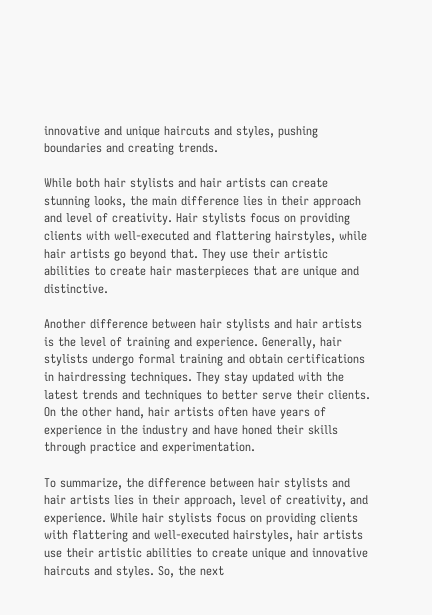innovative and unique haircuts and styles, pushing boundaries and creating trends.

While both hair stylists and hair artists can create stunning looks, the main difference lies in their approach and level of creativity. Hair stylists focus on providing clients with well-executed and flattering hairstyles, while hair artists go beyond that. They use their artistic abilities to create hair masterpieces that are unique and distinctive.

Another difference between hair stylists and hair artists is the level of training and experience. Generally, hair stylists undergo formal training and obtain certifications in hairdressing techniques. They stay updated with the latest trends and techniques to better serve their clients. On the other hand, hair artists often have years of experience in the industry and have honed their skills through practice and experimentation.

To summarize, the difference between hair stylists and hair artists lies in their approach, level of creativity, and experience. While hair stylists focus on providing clients with flattering and well-executed hairstyles, hair artists use their artistic abilities to create unique and innovative haircuts and styles. So, the next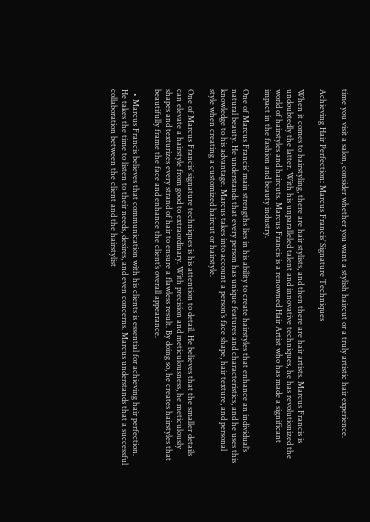time you visit a salon, consider whether you want a stylish haircut or a truly artistic hair experience.

Achieving Hair Perfection: Marcus Francis’ Signature Techniques

When it comes to hairstyling, there are hair stylists, and then there are hair artists. Marcus Francis is undoubtedly the latter. With his unparalleled talent and innovative techniques, he has revolutionized the world of hairstyles and haircuts. Marcus Francis is a renowned Hair Artist who has made a significant impact in the fashion and beauty industry.

One of Marcus Francis’ main strengths lies in his ability to create hairstyles that enhance an individual’s natural beauty. He understands that every person has unique features and characteristics, and he uses this knowledge to his advantage. Marcus takes into account a person’s face shape, hair texture, and personal style when creating a customized haircut or hairstyle.

One of Marcus Francis’ signature techniques is his attention to detail. He believes that the smaller details can elevate a hairstyle from good to extraordinary. With precision and meticulousness, he meticulously shapes and texturizes every strand of hair to ensure a flawless result. By doing so, he creates hairstyles that beautifully frame the face and enhance the client’s overall appearance.

  • Marcus Francis believes that communication with his clients is essential for achieving hair perfection. He takes the time to listen to their needs, desires, and even concerns. Marcus understands that a successful collaboration between the client and the hairstylist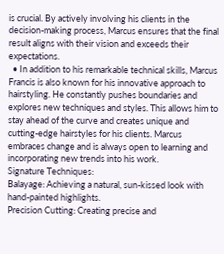is crucial. By actively involving his clients in the decision-making process, Marcus ensures that the final result aligns with their vision and exceeds their expectations.
  • In addition to his remarkable technical skills, Marcus Francis is also known for his innovative approach to hairstyling. He constantly pushes boundaries and explores new techniques and styles. This allows him to stay ahead of the curve and creates unique and cutting-edge hairstyles for his clients. Marcus embraces change and is always open to learning and incorporating new trends into his work.
Signature Techniques:
Balayage: Achieving a natural, sun-kissed look with hand-painted highlights.
Precision Cutting: Creating precise and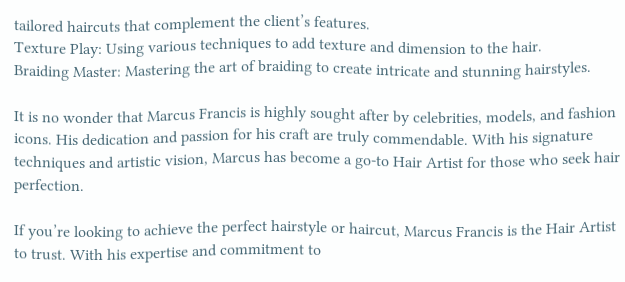tailored haircuts that complement the client’s features.
Texture Play: Using various techniques to add texture and dimension to the hair.
Braiding Master: Mastering the art of braiding to create intricate and stunning hairstyles.

It is no wonder that Marcus Francis is highly sought after by celebrities, models, and fashion icons. His dedication and passion for his craft are truly commendable. With his signature techniques and artistic vision, Marcus has become a go-to Hair Artist for those who seek hair perfection.

If you’re looking to achieve the perfect hairstyle or haircut, Marcus Francis is the Hair Artist to trust. With his expertise and commitment to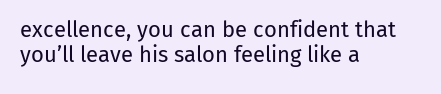excellence, you can be confident that you’ll leave his salon feeling like a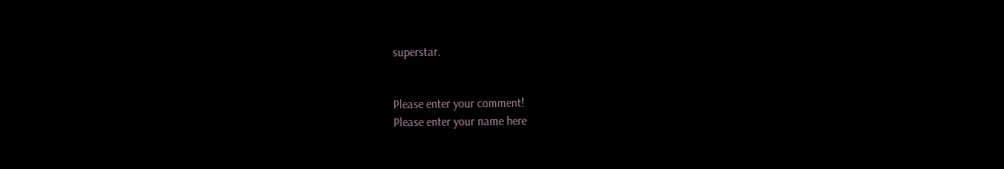superstar.


Please enter your comment!
Please enter your name here